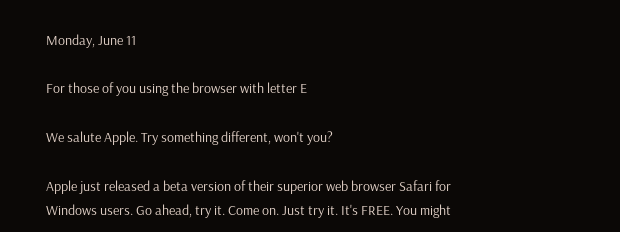Monday, June 11

For those of you using the browser with letter E

We salute Apple. Try something different, won't you?

Apple just released a beta version of their superior web browser Safari for Windows users. Go ahead, try it. Come on. Just try it. It's FREE. You might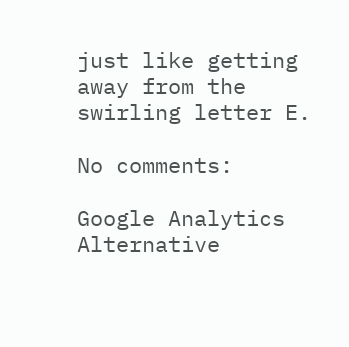just like getting away from the swirling letter E.

No comments:

Google Analytics Alternative